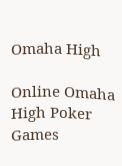Omaha High

Online Omaha High Poker Games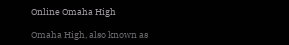Online Omaha High

Omaha High, also known as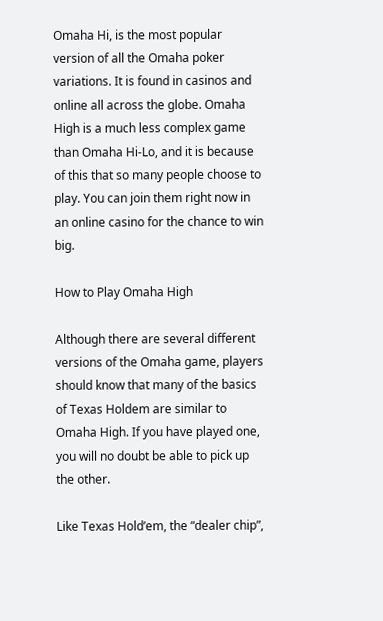Omaha Hi, is the most popular version of all the Omaha poker variations. It is found in casinos and online all across the globe. Omaha High is a much less complex game than Omaha Hi-Lo, and it is because of this that so many people choose to play. You can join them right now in an online casino for the chance to win big.

How to Play Omaha High

Although there are several different versions of the Omaha game, players should know that many of the basics of Texas Holdem are similar to Omaha High. If you have played one, you will no doubt be able to pick up the other.

Like Texas Hold’em, the “dealer chip”,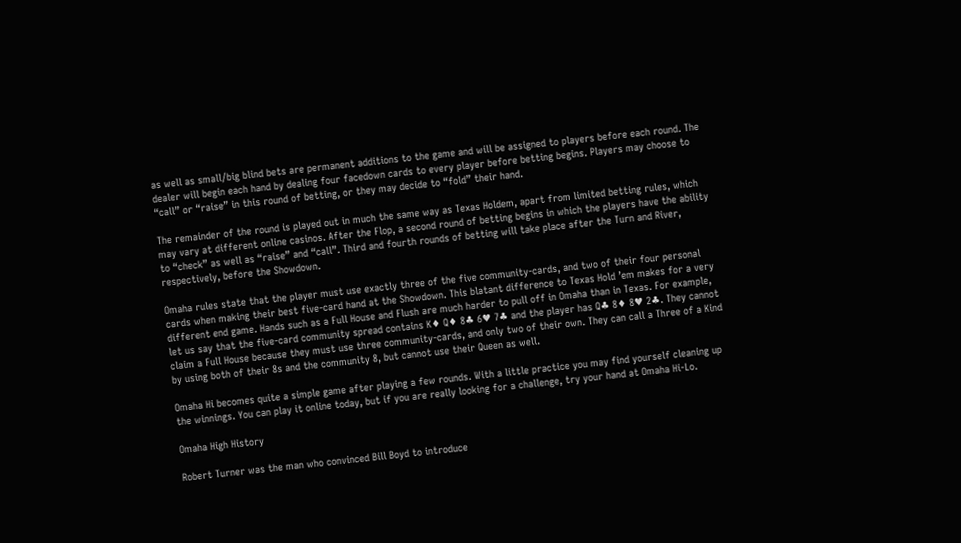as well as small/big blind bets are permanent additions to the game and will be assigned to players before each round. The dealer will begin each hand by dealing four facedown cards to every player before betting begins. Players may choose to “call” or “raise” in this round of betting, or they may decide to “fold” their hand.

The remainder of the round is played out in much the same way as Texas Holdem, apart from limited betting rules, which may vary at different online casinos. After the Flop, a second round of betting begins in which the players have the ability to “check” as well as “raise” and “call”. Third and fourth rounds of betting will take place after the Turn and River, respectively, before the Showdown.

Omaha rules state that the player must use exactly three of the five community-cards, and two of their four personal cards when making their best five-card hand at the Showdown. This blatant difference to Texas Hold ’em makes for a very different end game. Hands such as a Full House and Flush are much harder to pull off in Omaha than in Texas. For example, let us say that the five-card community spread contains K♦ Q♦ 8♣ 6♥ 7♣ and the player has Q♣ 8♦ 8♥ 2♣. They cannot claim a Full House because they must use three community-cards, and only two of their own. They can call a Three of a Kind by using both of their 8s and the community 8, but cannot use their Queen as well.

Omaha Hi becomes quite a simple game after playing a few rounds. With a little practice you may find yourself cleaning up the winnings. You can play it online today, but if you are really looking for a challenge, try your hand at Omaha Hi-Lo.

Omaha High History

Robert Turner was the man who convinced Bill Boyd to introduce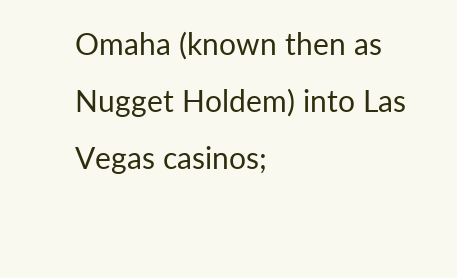Omaha (known then as Nugget Holdem) into Las Vegas casinos;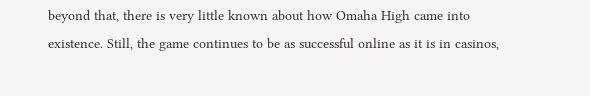beyond that, there is very little known about how Omaha High came into existence. Still, the game continues to be as successful online as it is in casinos,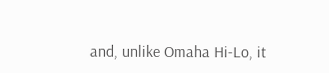and, unlike Omaha Hi-Lo, it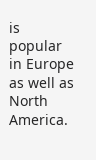is popular in Europe as well as North America.